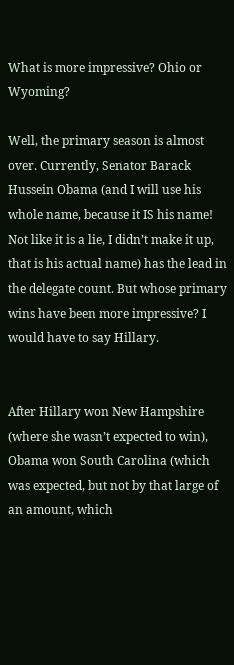What is more impressive? Ohio or Wyoming?

Well, the primary season is almost over. Currently, Senator Barack Hussein Obama (and I will use his whole name, because it IS his name! Not like it is a lie, I didn’t make it up, that is his actual name) has the lead in the delegate count. But whose primary wins have been more impressive? I would have to say Hillary.


After Hillary won New Hampshire (where she wasn’t expected to win), Obama won South Carolina (which was expected, but not by that large of an amount, which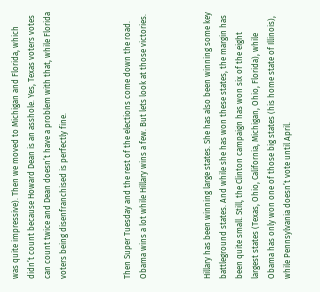was quite impressive). Then we moved to Michigan and Florida, which didn’t count because Howard Dean is an asshole. Yes, Texas voters votes can count twice and Dean doesn’t have a problem with that, while Florida voters being disenfranchised is perfectly fine.



Then Super Tuesday and the rest of the elections come down the road. Obama wins a lot while Hillary wins a few. But lets look at those victories.



Hillary has been winning large states. She has also been winning some key battleground states. And while she has won these states, the margin has been quite small. Still, the Clinton campaign has won six of the eight largest states (Texas, Ohio, California, Michigan, Ohio, Florida), while Obama has only won one of those big states (his home state of Illinois), while Pennsylvania doesn’t vote until April.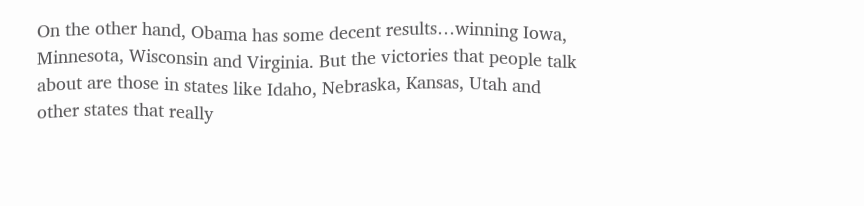On the other hand, Obama has some decent results…winning Iowa, Minnesota, Wisconsin and Virginia. But the victories that people talk about are those in states like Idaho, Nebraska, Kansas, Utah and other states that really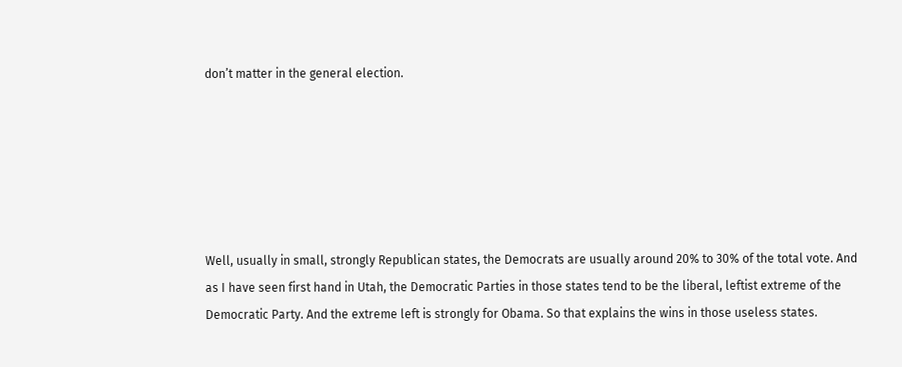don’t matter in the general election.






Well, usually in small, strongly Republican states, the Democrats are usually around 20% to 30% of the total vote. And as I have seen first hand in Utah, the Democratic Parties in those states tend to be the liberal, leftist extreme of the Democratic Party. And the extreme left is strongly for Obama. So that explains the wins in those useless states.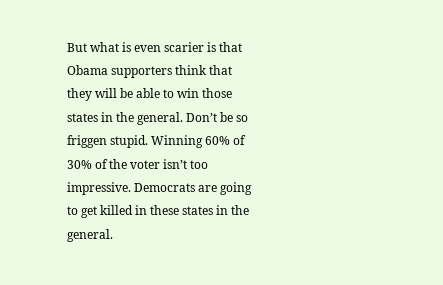But what is even scarier is that Obama supporters think that they will be able to win those states in the general. Don’t be so friggen stupid. Winning 60% of 30% of the voter isn’t too impressive. Democrats are going to get killed in these states in the general.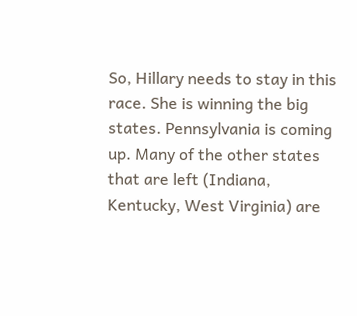So, Hillary needs to stay in this race. She is winning the big states. Pennsylvania is coming up. Many of the other states that are left (Indiana, Kentucky, West Virginia) are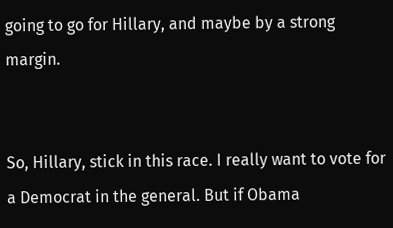going to go for Hillary, and maybe by a strong margin.


So, Hillary, stick in this race. I really want to vote for a Democrat in the general. But if Obama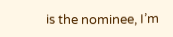is the nominee, I’m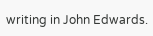writing in John Edwards.